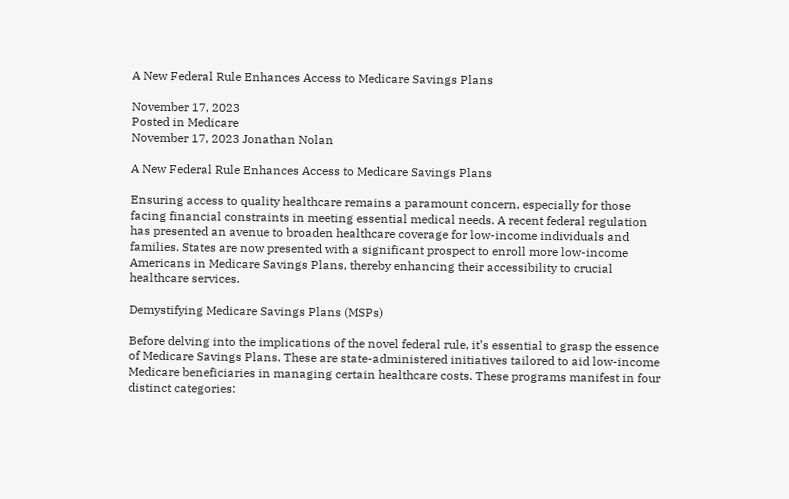A New Federal Rule Enhances Access to Medicare Savings Plans

November 17, 2023
Posted in Medicare
November 17, 2023 Jonathan Nolan

A New Federal Rule Enhances Access to Medicare Savings Plans

Ensuring access to quality healthcare remains a paramount concern, especially for those facing financial constraints in meeting essential medical needs. A recent federal regulation has presented an avenue to broaden healthcare coverage for low-income individuals and families. States are now presented with a significant prospect to enroll more low-income Americans in Medicare Savings Plans, thereby enhancing their accessibility to crucial healthcare services.

Demystifying Medicare Savings Plans (MSPs)

Before delving into the implications of the novel federal rule, it’s essential to grasp the essence of Medicare Savings Plans. These are state-administered initiatives tailored to aid low-income Medicare beneficiaries in managing certain healthcare costs. These programs manifest in four distinct categories: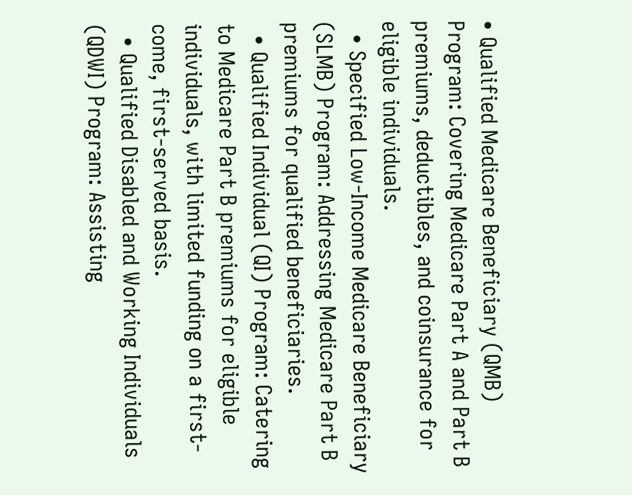• Qualified Medicare Beneficiary (QMB) Program: Covering Medicare Part A and Part B premiums, deductibles, and coinsurance for eligible individuals.
  • Specified Low-Income Medicare Beneficiary (SLMB) Program: Addressing Medicare Part B premiums for qualified beneficiaries.
  • Qualified Individual (QI) Program: Catering to Medicare Part B premiums for eligible individuals, with limited funding on a first-come, first-served basis.
  • Qualified Disabled and Working Individuals (QDWI) Program: Assisting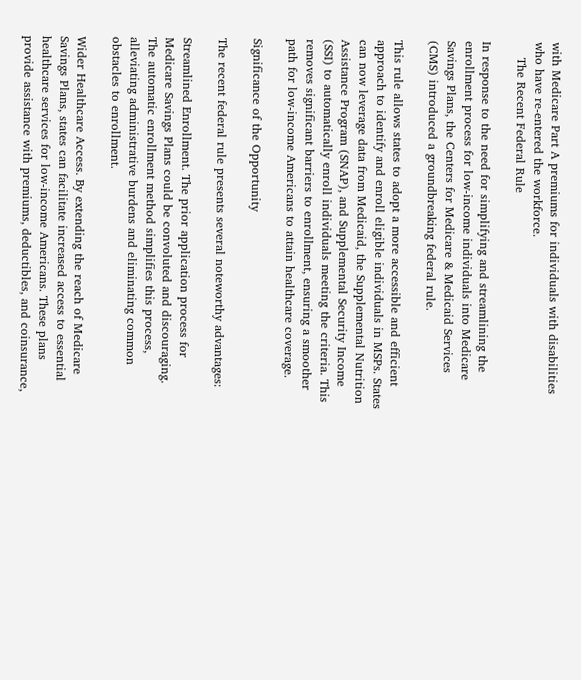with Medicare Part A premiums for individuals with disabilities who have re-entered the workforce.
    The Recent Federal Rule

In response to the need for simplifying and streamlining the enrollment process for low-income individuals into Medicare Savings Plans, the Centers for Medicare & Medicaid Services (CMS) introduced a groundbreaking federal rule.

This rule allows states to adopt a more accessible and efficient approach to identify and enroll eligible individuals in MSPs. States can now leverage data from Medicaid, the Supplemental Nutrition Assistance Program (SNAP), and Supplemental Security Income (SSI) to automatically enroll individuals meeting the criteria. This removes significant barriers to enrollment, ensuring a smoother path for low-income Americans to attain healthcare coverage.

Significance of the Opportunity

The recent federal rule presents several noteworthy advantages:

Streamlined Enrollment. The prior application process for Medicare Savings Plans could be convoluted and discouraging. The automatic enrollment method simplifies this process, alleviating administrative burdens and eliminating common obstacles to enrollment.

Wider Healthcare Access. By extending the reach of Medicare Savings Plans, states can facilitate increased access to essential healthcare services for low-income Americans. These plans provide assistance with premiums, deductibles, and coinsurance,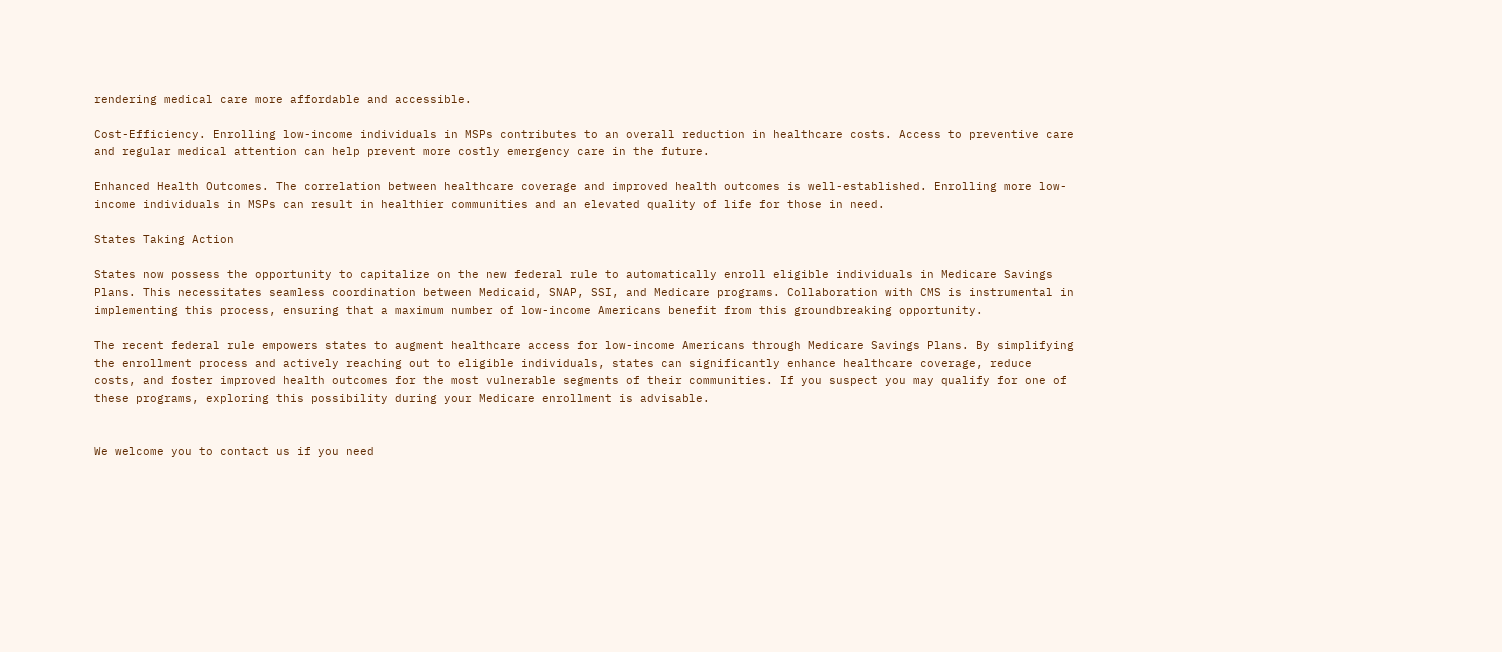rendering medical care more affordable and accessible.

Cost-Efficiency. Enrolling low-income individuals in MSPs contributes to an overall reduction in healthcare costs. Access to preventive care and regular medical attention can help prevent more costly emergency care in the future.

Enhanced Health Outcomes. The correlation between healthcare coverage and improved health outcomes is well-established. Enrolling more low-income individuals in MSPs can result in healthier communities and an elevated quality of life for those in need.

States Taking Action

States now possess the opportunity to capitalize on the new federal rule to automatically enroll eligible individuals in Medicare Savings Plans. This necessitates seamless coordination between Medicaid, SNAP, SSI, and Medicare programs. Collaboration with CMS is instrumental in implementing this process, ensuring that a maximum number of low-income Americans benefit from this groundbreaking opportunity.

The recent federal rule empowers states to augment healthcare access for low-income Americans through Medicare Savings Plans. By simplifying the enrollment process and actively reaching out to eligible individuals, states can significantly enhance healthcare coverage, reduce costs, and foster improved health outcomes for the most vulnerable segments of their communities. If you suspect you may qualify for one of these programs, exploring this possibility during your Medicare enrollment is advisable.


We welcome you to contact us if you need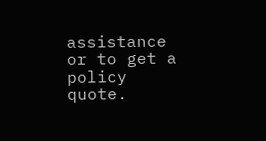assistance
or to get a policy quote.